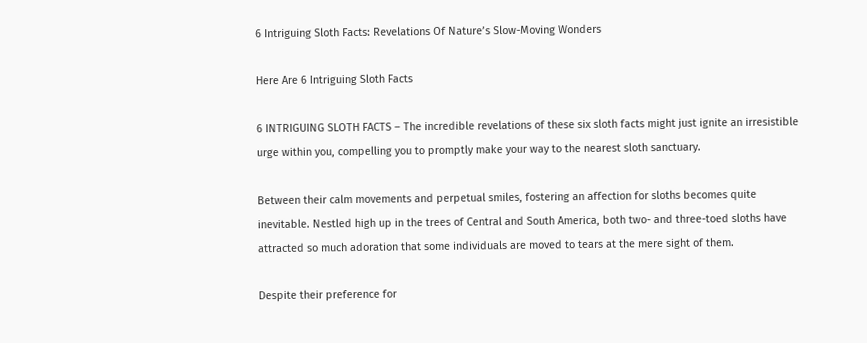6 Intriguing Sloth Facts: Revelations Of Nature’s Slow-Moving Wonders

Here Are 6 Intriguing Sloth Facts

6 INTRIGUING SLOTH FACTS – The incredible revelations of these six sloth facts might just ignite an irresistible urge within you, compelling you to promptly make your way to the nearest sloth sanctuary.

Between their calm movements and perpetual smiles, fostering an affection for sloths becomes quite inevitable. Nestled high up in the trees of Central and South America, both two- and three-toed sloths have attracted so much adoration that some individuals are moved to tears at the mere sight of them.

Despite their preference for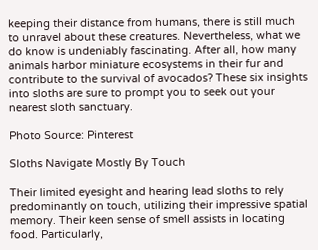keeping their distance from humans, there is still much to unravel about these creatures. Nevertheless, what we do know is undeniably fascinating. After all, how many animals harbor miniature ecosystems in their fur and contribute to the survival of avocados? These six insights into sloths are sure to prompt you to seek out your nearest sloth sanctuary.

Photo Source: Pinterest

Sloths Navigate Mostly By Touch

Their limited eyesight and hearing lead sloths to rely predominantly on touch, utilizing their impressive spatial memory. Their keen sense of smell assists in locating food. Particularly,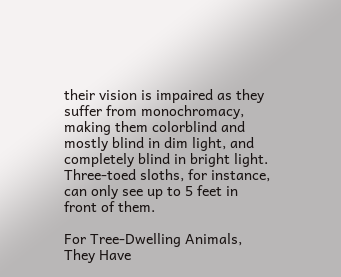their vision is impaired as they suffer from monochromacy, making them colorblind and mostly blind in dim light, and completely blind in bright light. Three-toed sloths, for instance, can only see up to 5 feet in front of them.

For Tree-Dwelling Animals, They Have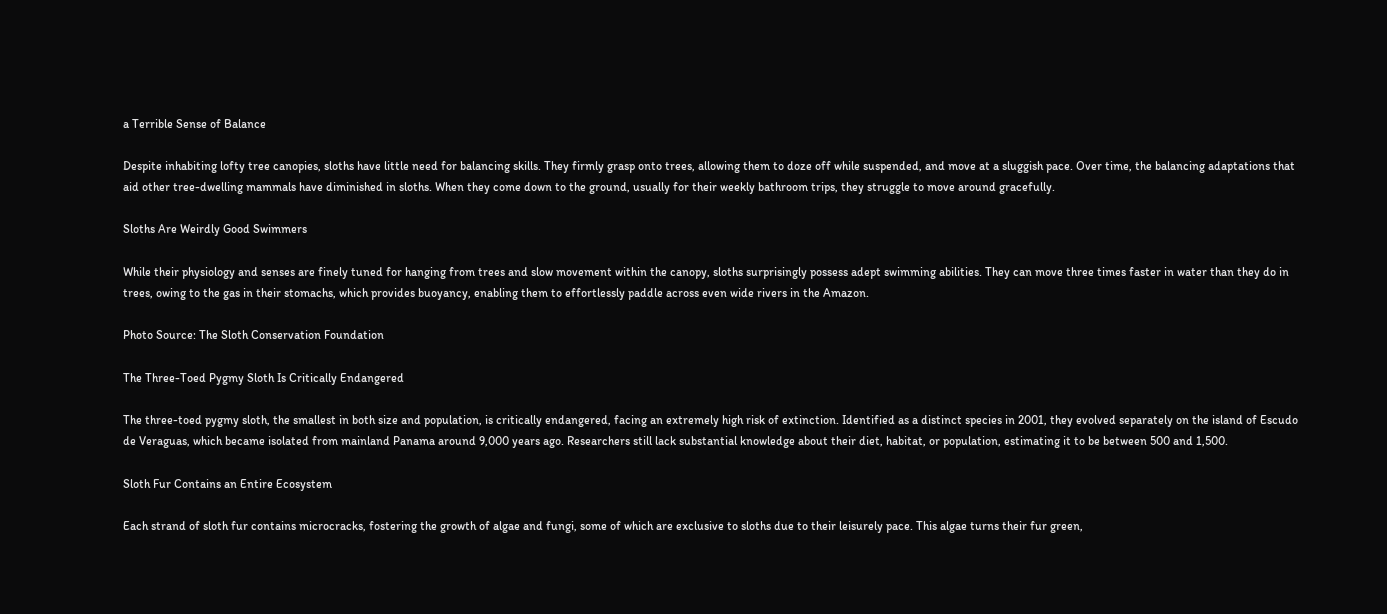a Terrible Sense of Balance

Despite inhabiting lofty tree canopies, sloths have little need for balancing skills. They firmly grasp onto trees, allowing them to doze off while suspended, and move at a sluggish pace. Over time, the balancing adaptations that aid other tree-dwelling mammals have diminished in sloths. When they come down to the ground, usually for their weekly bathroom trips, they struggle to move around gracefully.

Sloths Are Weirdly Good Swimmers

While their physiology and senses are finely tuned for hanging from trees and slow movement within the canopy, sloths surprisingly possess adept swimming abilities. They can move three times faster in water than they do in trees, owing to the gas in their stomachs, which provides buoyancy, enabling them to effortlessly paddle across even wide rivers in the Amazon.

Photo Source: The Sloth Conservation Foundation

The Three-Toed Pygmy Sloth Is Critically Endangered

The three-toed pygmy sloth, the smallest in both size and population, is critically endangered, facing an extremely high risk of extinction. Identified as a distinct species in 2001, they evolved separately on the island of Escudo de Veraguas, which became isolated from mainland Panama around 9,000 years ago. Researchers still lack substantial knowledge about their diet, habitat, or population, estimating it to be between 500 and 1,500.

Sloth Fur Contains an Entire Ecosystem

Each strand of sloth fur contains microcracks, fostering the growth of algae and fungi, some of which are exclusive to sloths due to their leisurely pace. This algae turns their fur green,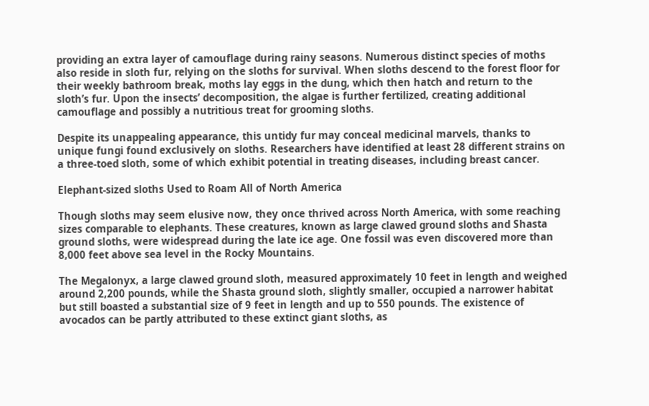providing an extra layer of camouflage during rainy seasons. Numerous distinct species of moths also reside in sloth fur, relying on the sloths for survival. When sloths descend to the forest floor for their weekly bathroom break, moths lay eggs in the dung, which then hatch and return to the sloth’s fur. Upon the insects’ decomposition, the algae is further fertilized, creating additional camouflage and possibly a nutritious treat for grooming sloths.

Despite its unappealing appearance, this untidy fur may conceal medicinal marvels, thanks to unique fungi found exclusively on sloths. Researchers have identified at least 28 different strains on a three-toed sloth, some of which exhibit potential in treating diseases, including breast cancer.

Elephant-sized sloths Used to Roam All of North America

Though sloths may seem elusive now, they once thrived across North America, with some reaching sizes comparable to elephants. These creatures, known as large clawed ground sloths and Shasta ground sloths, were widespread during the late ice age. One fossil was even discovered more than 8,000 feet above sea level in the Rocky Mountains.

The Megalonyx, a large clawed ground sloth, measured approximately 10 feet in length and weighed around 2,200 pounds, while the Shasta ground sloth, slightly smaller, occupied a narrower habitat but still boasted a substantial size of 9 feet in length and up to 550 pounds. The existence of avocados can be partly attributed to these extinct giant sloths, as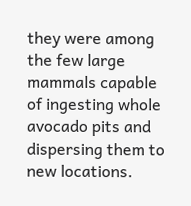they were among the few large mammals capable of ingesting whole avocado pits and dispersing them to new locations.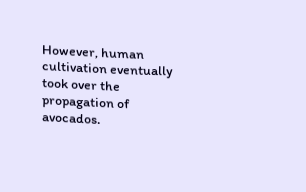However, human cultivation eventually took over the propagation of avocados.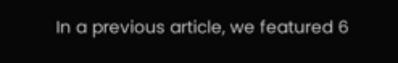In a previous article, we featured 6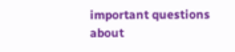important questions about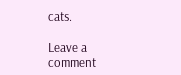cats.

Leave a comment